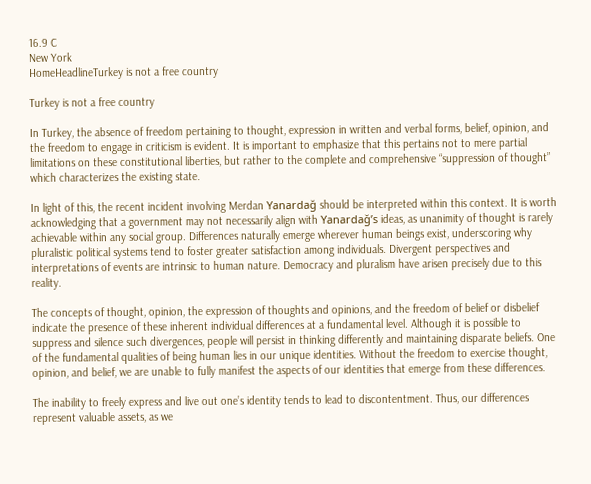16.9 C
New York
HomeHeadlineTurkey is not a free country

Turkey is not a free country

In Turkey, the absence of freedom pertaining to thought, expression in written and verbal forms, belief, opinion, and the freedom to engage in criticism is evident. It is important to emphasize that this pertains not to mere partial limitations on these constitutional liberties, but rather to the complete and comprehensive “suppression of thought” which characterizes the existing state.

In light of this, the recent incident involving Merdan Yanardağ should be interpreted within this context. It is worth acknowledging that a government may not necessarily align with Yanardağ’s ideas, as unanimity of thought is rarely achievable within any social group. Differences naturally emerge wherever human beings exist, underscoring why pluralistic political systems tend to foster greater satisfaction among individuals. Divergent perspectives and interpretations of events are intrinsic to human nature. Democracy and pluralism have arisen precisely due to this reality.

The concepts of thought, opinion, the expression of thoughts and opinions, and the freedom of belief or disbelief indicate the presence of these inherent individual differences at a fundamental level. Although it is possible to suppress and silence such divergences, people will persist in thinking differently and maintaining disparate beliefs. One of the fundamental qualities of being human lies in our unique identities. Without the freedom to exercise thought, opinion, and belief, we are unable to fully manifest the aspects of our identities that emerge from these differences.

The inability to freely express and live out one’s identity tends to lead to discontentment. Thus, our differences represent valuable assets, as we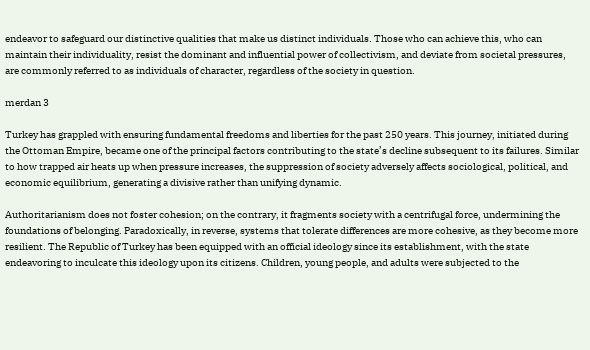endeavor to safeguard our distinctive qualities that make us distinct individuals. Those who can achieve this, who can maintain their individuality, resist the dominant and influential power of collectivism, and deviate from societal pressures, are commonly referred to as individuals of character, regardless of the society in question.

merdan 3

Turkey has grappled with ensuring fundamental freedoms and liberties for the past 250 years. This journey, initiated during the Ottoman Empire, became one of the principal factors contributing to the state’s decline subsequent to its failures. Similar to how trapped air heats up when pressure increases, the suppression of society adversely affects sociological, political, and economic equilibrium, generating a divisive rather than unifying dynamic.

Authoritarianism does not foster cohesion; on the contrary, it fragments society with a centrifugal force, undermining the foundations of belonging. Paradoxically, in reverse, systems that tolerate differences are more cohesive, as they become more resilient. The Republic of Turkey has been equipped with an official ideology since its establishment, with the state endeavoring to inculcate this ideology upon its citizens. Children, young people, and adults were subjected to the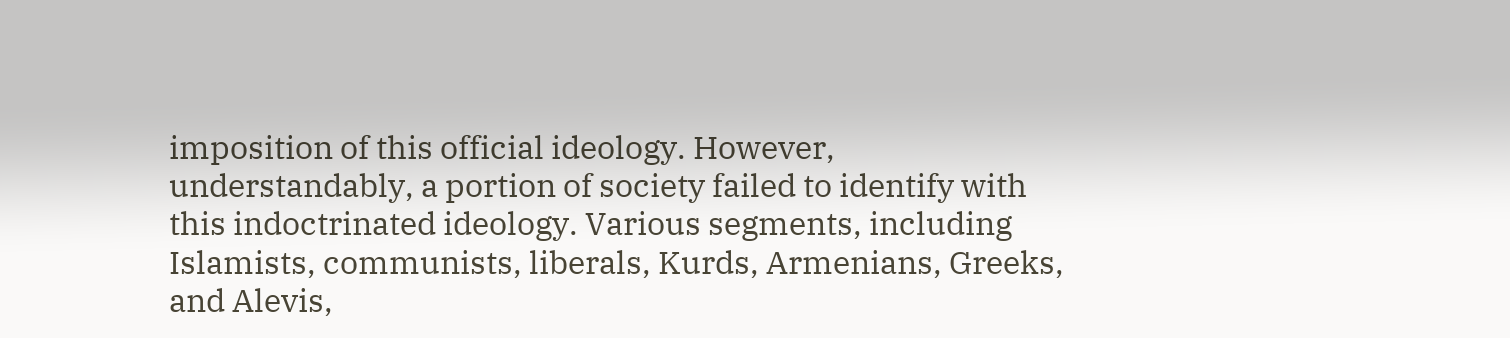imposition of this official ideology. However, understandably, a portion of society failed to identify with this indoctrinated ideology. Various segments, including Islamists, communists, liberals, Kurds, Armenians, Greeks, and Alevis,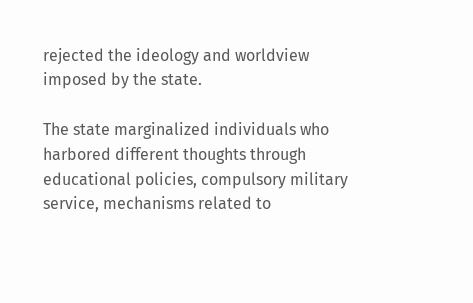rejected the ideology and worldview imposed by the state.

The state marginalized individuals who harbored different thoughts through educational policies, compulsory military service, mechanisms related to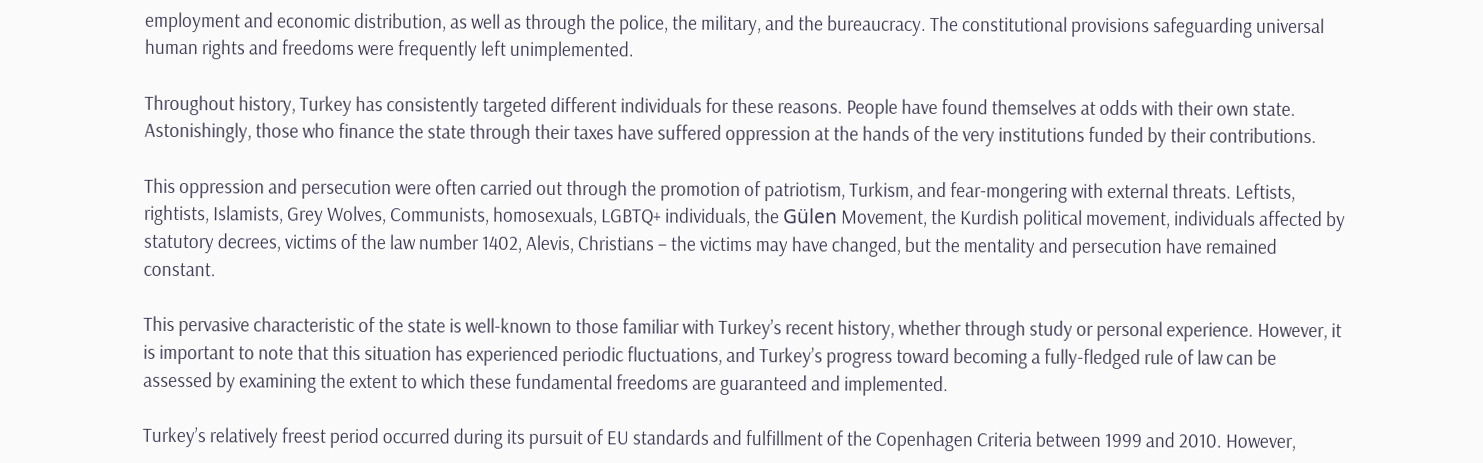employment and economic distribution, as well as through the police, the military, and the bureaucracy. The constitutional provisions safeguarding universal human rights and freedoms were frequently left unimplemented.

Throughout history, Turkey has consistently targeted different individuals for these reasons. People have found themselves at odds with their own state. Astonishingly, those who finance the state through their taxes have suffered oppression at the hands of the very institutions funded by their contributions.

This oppression and persecution were often carried out through the promotion of patriotism, Turkism, and fear-mongering with external threats. Leftists, rightists, Islamists, Grey Wolves, Communists, homosexuals, LGBTQ+ individuals, the Gülen Movement, the Kurdish political movement, individuals affected by statutory decrees, victims of the law number 1402, Alevis, Christians – the victims may have changed, but the mentality and persecution have remained constant.

This pervasive characteristic of the state is well-known to those familiar with Turkey’s recent history, whether through study or personal experience. However, it is important to note that this situation has experienced periodic fluctuations, and Turkey’s progress toward becoming a fully-fledged rule of law can be assessed by examining the extent to which these fundamental freedoms are guaranteed and implemented.

Turkey’s relatively freest period occurred during its pursuit of EU standards and fulfillment of the Copenhagen Criteria between 1999 and 2010. However,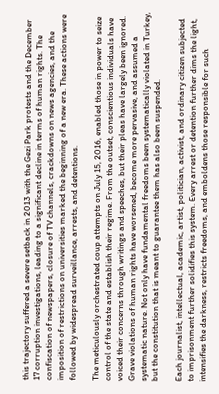this trajectory suffered a severe setback in 2013 with the Gezi Park protests and the December 17 corruption investigations, leading to a significant decline in terms of human rights. The confiscation of newspapers, closure of TV channels, crackdowns on news agencies, and the imposition of restrictions on universities marked the beginning of a new era. These actions were followed by widespread surveillance, arrests, and detentions.

The meticulously orchestrated coup attempts on July 15, 2016, enabled those in power to seize control of the state and establish their regime. From the outset, conscientious individuals have voiced their concerns through writings and speeches, but their pleas have largely been ignored. Grave violations of human rights have worsened, become more pervasive, and assumed a systematic nature. Not only have fundamental freedoms been systematically violated in Turkey, but the constitution that is meant to guarantee them has also been suspended.

Each journalist, intellectual, academic, artist, politician, activist, and ordinary citizen subjected to imprisonment further solidifies this system. Every arrest or detention further dims the light, intensifies the darkness, restricts freedoms, and emboldens those responsible for such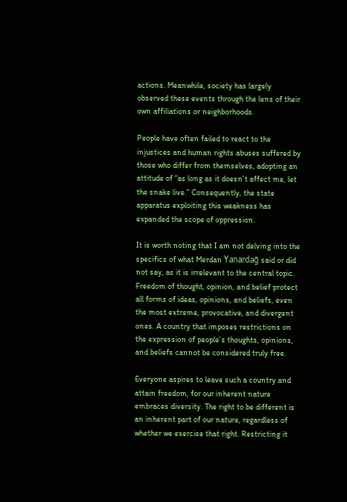actions. Meanwhile, society has largely observed these events through the lens of their own affiliations or neighborhoods.

People have often failed to react to the injustices and human rights abuses suffered by those who differ from themselves, adopting an attitude of “as long as it doesn’t affect me, let the snake live.” Consequently, the state apparatus exploiting this weakness has expanded the scope of oppression.

It is worth noting that I am not delving into the specifics of what Merdan Yanardağ said or did not say, as it is irrelevant to the central topic. Freedom of thought, opinion, and belief protect all forms of ideas, opinions, and beliefs, even the most extreme, provocative, and divergent ones. A country that imposes restrictions on the expression of people’s thoughts, opinions, and beliefs cannot be considered truly free.

Everyone aspires to leave such a country and attain freedom, for our inherent nature embraces diversity. The right to be different is an inherent part of our nature, regardless of whether we exercise that right. Restricting it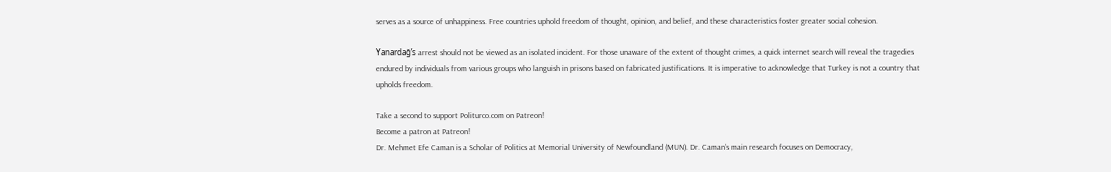serves as a source of unhappiness. Free countries uphold freedom of thought, opinion, and belief, and these characteristics foster greater social cohesion.

Yanardağ’s arrest should not be viewed as an isolated incident. For those unaware of the extent of thought crimes, a quick internet search will reveal the tragedies endured by individuals from various groups who languish in prisons based on fabricated justifications. It is imperative to acknowledge that Turkey is not a country that upholds freedom.

Take a second to support Politurco.com on Patreon!
Become a patron at Patreon!
Dr. Mehmet Efe Caman is a Scholar of Politics at Memorial University of Newfoundland (MUN). Dr. Caman’s main research focuses on Democracy,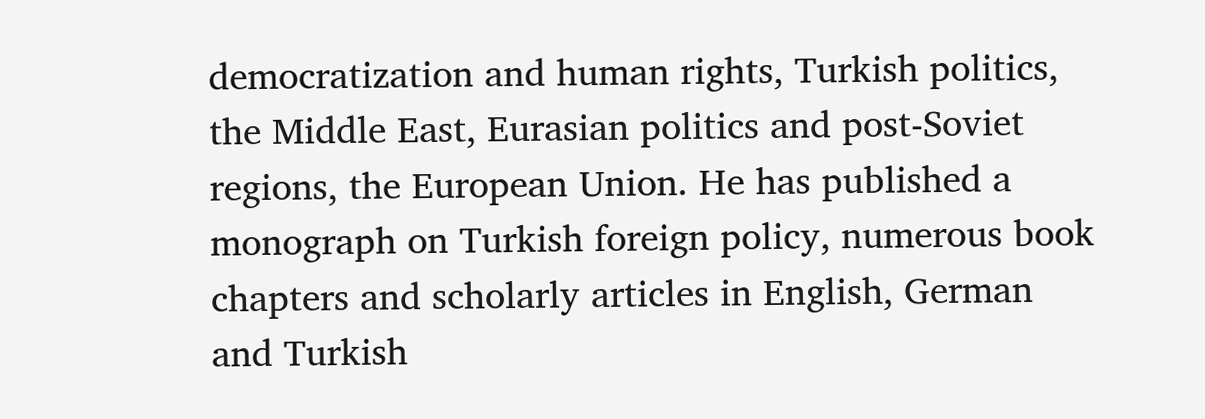democratization and human rights, Turkish politics, the Middle East, Eurasian politics and post-Soviet regions, the European Union. He has published a monograph on Turkish foreign policy, numerous book chapters and scholarly articles in English, German and Turkish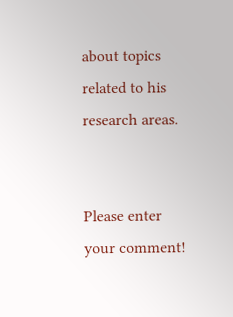about topics related to his research areas.


Please enter your comment!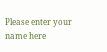Please enter your name here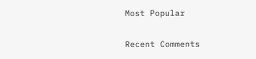Most Popular

Recent Comments